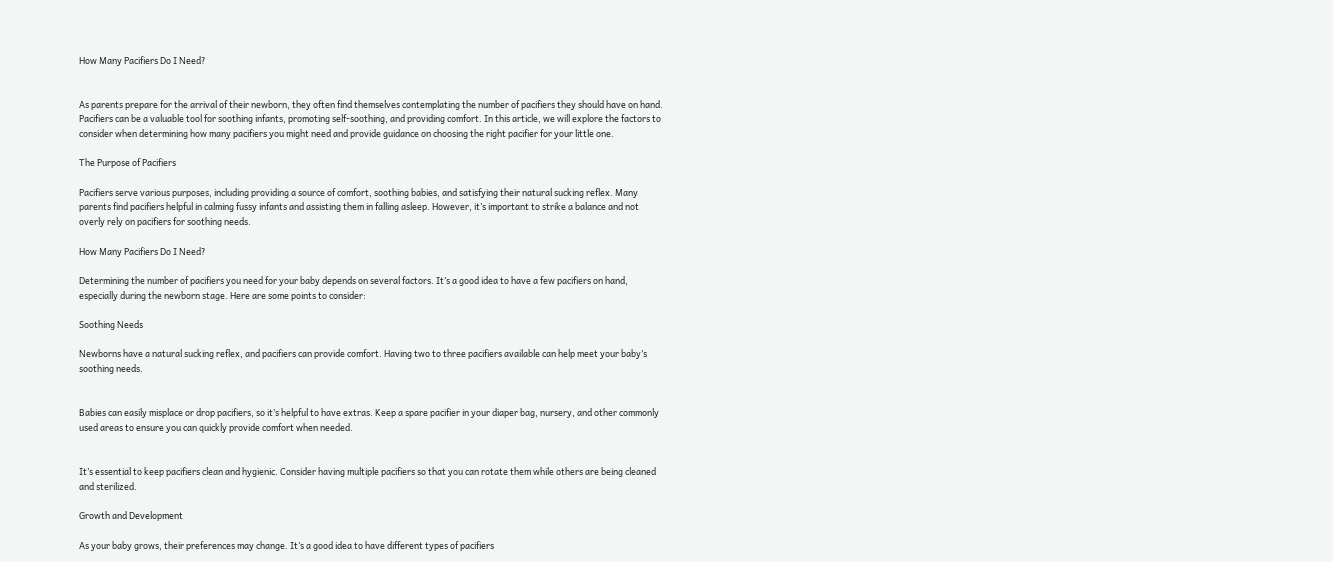How Many Pacifiers Do I Need?


As parents prepare for the arrival of their newborn, they often find themselves contemplating the number of pacifiers they should have on hand. Pacifiers can be a valuable tool for soothing infants, promoting self-soothing, and providing comfort. In this article, we will explore the factors to consider when determining how many pacifiers you might need and provide guidance on choosing the right pacifier for your little one.

The Purpose of Pacifiers

Pacifiers serve various purposes, including providing a source of comfort, soothing babies, and satisfying their natural sucking reflex. Many parents find pacifiers helpful in calming fussy infants and assisting them in falling asleep. However, it’s important to strike a balance and not overly rely on pacifiers for soothing needs.

How Many Pacifiers Do I Need?

Determining the number of pacifiers you need for your baby depends on several factors. It’s a good idea to have a few pacifiers on hand, especially during the newborn stage. Here are some points to consider:

Soothing Needs

Newborns have a natural sucking reflex, and pacifiers can provide comfort. Having two to three pacifiers available can help meet your baby’s soothing needs.


Babies can easily misplace or drop pacifiers, so it’s helpful to have extras. Keep a spare pacifier in your diaper bag, nursery, and other commonly used areas to ensure you can quickly provide comfort when needed.


It’s essential to keep pacifiers clean and hygienic. Consider having multiple pacifiers so that you can rotate them while others are being cleaned and sterilized.

Growth and Development

As your baby grows, their preferences may change. It’s a good idea to have different types of pacifiers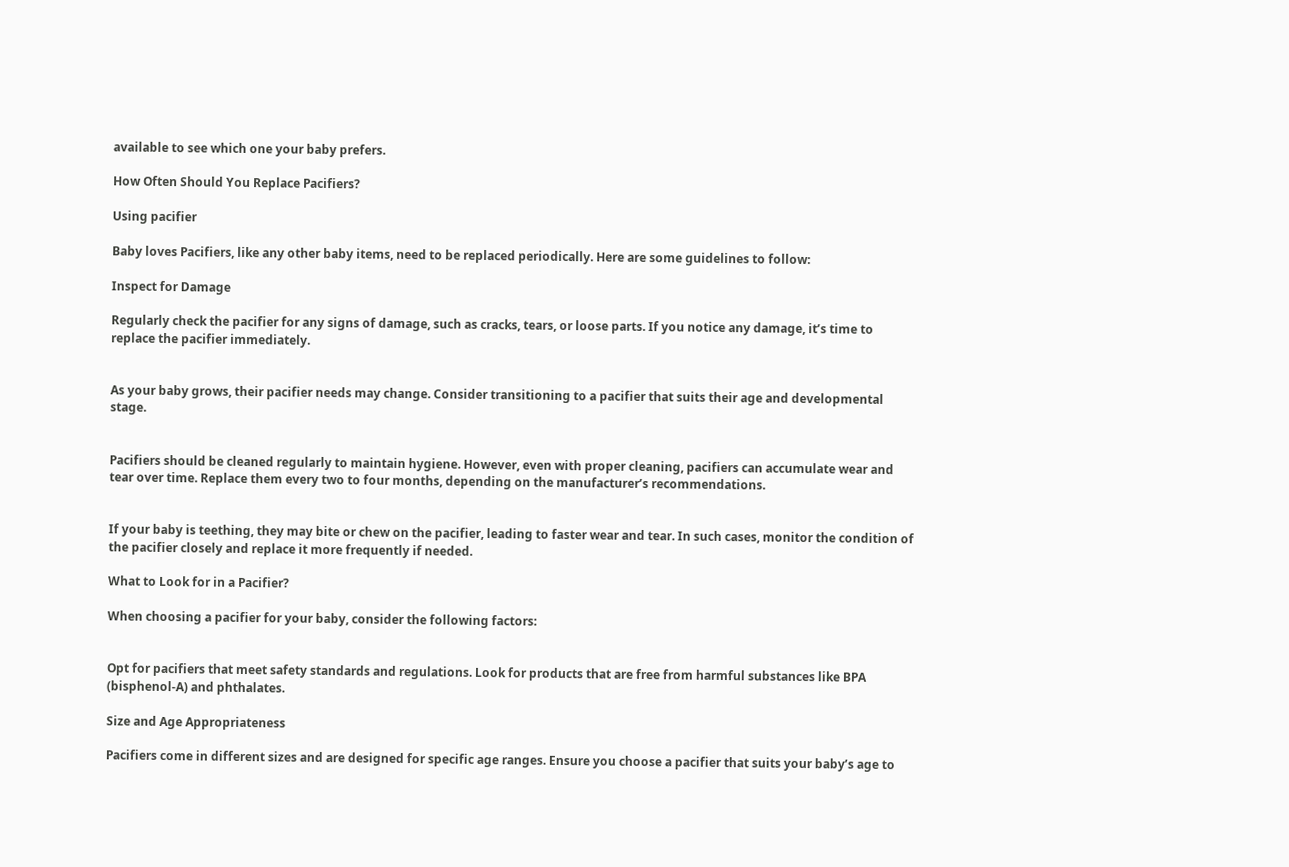available to see which one your baby prefers.

How Often Should You Replace Pacifiers?

Using pacifier

Baby loves Pacifiers, like any other baby items, need to be replaced periodically. Here are some guidelines to follow:

Inspect for Damage

Regularly check the pacifier for any signs of damage, such as cracks, tears, or loose parts. If you notice any damage, it’s time to replace the pacifier immediately.


As your baby grows, their pacifier needs may change. Consider transitioning to a pacifier that suits their age and developmental stage.


Pacifiers should be cleaned regularly to maintain hygiene. However, even with proper cleaning, pacifiers can accumulate wear and tear over time. Replace them every two to four months, depending on the manufacturer’s recommendations.


If your baby is teething, they may bite or chew on the pacifier, leading to faster wear and tear. In such cases, monitor the condition of the pacifier closely and replace it more frequently if needed.

What to Look for in a Pacifier?

When choosing a pacifier for your baby, consider the following factors:


Opt for pacifiers that meet safety standards and regulations. Look for products that are free from harmful substances like BPA (bisphenol-A) and phthalates.

Size and Age Appropriateness

Pacifiers come in different sizes and are designed for specific age ranges. Ensure you choose a pacifier that suits your baby’s age to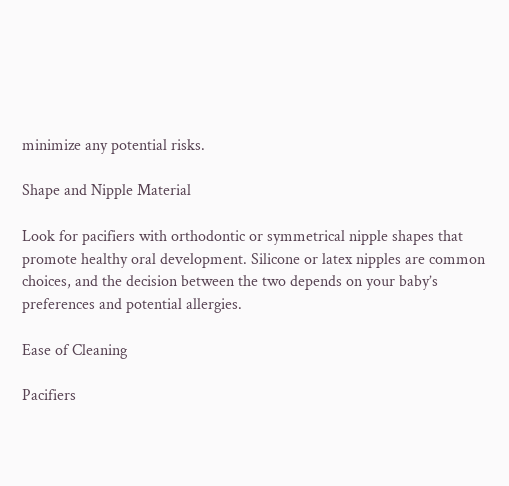minimize any potential risks.

Shape and Nipple Material

Look for pacifiers with orthodontic or symmetrical nipple shapes that promote healthy oral development. Silicone or latex nipples are common choices, and the decision between the two depends on your baby’s preferences and potential allergies.

Ease of Cleaning

Pacifiers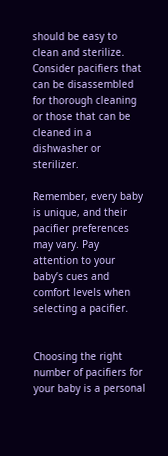should be easy to clean and sterilize. Consider pacifiers that can be disassembled for thorough cleaning or those that can be cleaned in a dishwasher or sterilizer.

Remember, every baby is unique, and their pacifier preferences may vary. Pay attention to your baby’s cues and comfort levels when selecting a pacifier.


Choosing the right number of pacifiers for your baby is a personal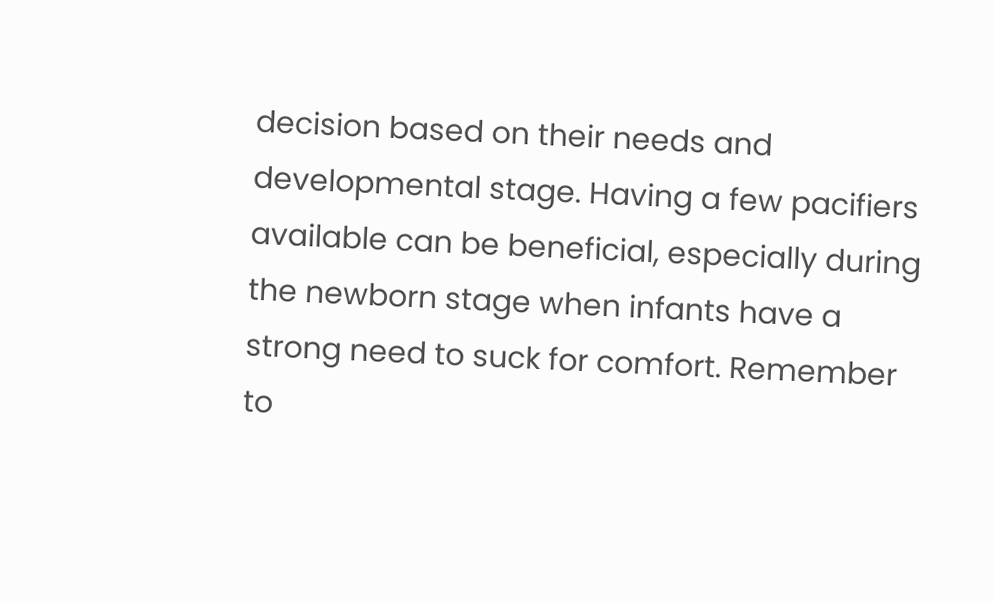decision based on their needs and developmental stage. Having a few pacifiers available can be beneficial, especially during the newborn stage when infants have a strong need to suck for comfort. Remember to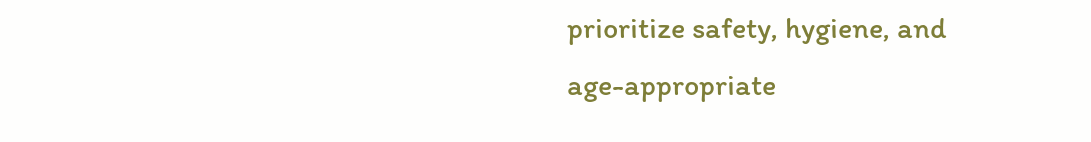prioritize safety, hygiene, and age-appropriate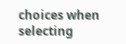choices when selecting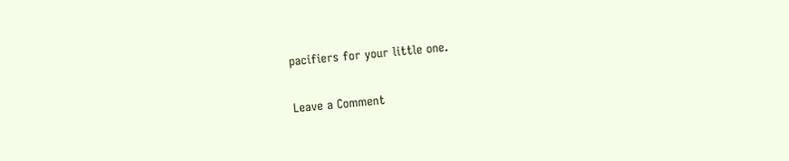pacifiers for your little one.

Leave a Comment